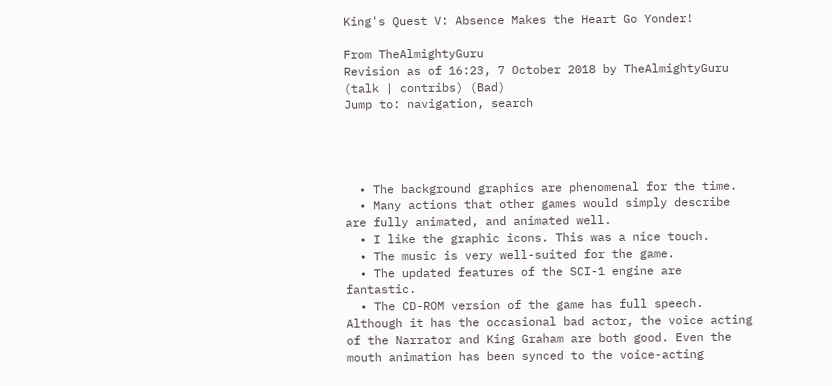King's Quest V: Absence Makes the Heart Go Yonder!

From TheAlmightyGuru
Revision as of 16:23, 7 October 2018 by TheAlmightyGuru (talk | contribs) (Bad)
Jump to: navigation, search




  • The background graphics are phenomenal for the time.
  • Many actions that other games would simply describe are fully animated, and animated well.
  • I like the graphic icons. This was a nice touch.
  • The music is very well-suited for the game.
  • The updated features of the SCI-1 engine are fantastic.
  • The CD-ROM version of the game has full speech. Although it has the occasional bad actor, the voice acting of the Narrator and King Graham are both good. Even the mouth animation has been synced to the voice-acting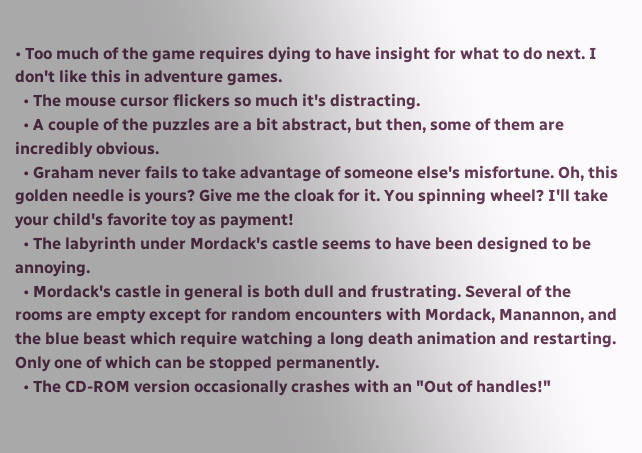• Too much of the game requires dying to have insight for what to do next. I don't like this in adventure games.
  • The mouse cursor flickers so much it's distracting.
  • A couple of the puzzles are a bit abstract, but then, some of them are incredibly obvious.
  • Graham never fails to take advantage of someone else's misfortune. Oh, this golden needle is yours? Give me the cloak for it. You spinning wheel? I'll take your child's favorite toy as payment!
  • The labyrinth under Mordack's castle seems to have been designed to be annoying.
  • Mordack's castle in general is both dull and frustrating. Several of the rooms are empty except for random encounters with Mordack, Manannon, and the blue beast which require watching a long death animation and restarting. Only one of which can be stopped permanently.
  • The CD-ROM version occasionally crashes with an "Out of handles!"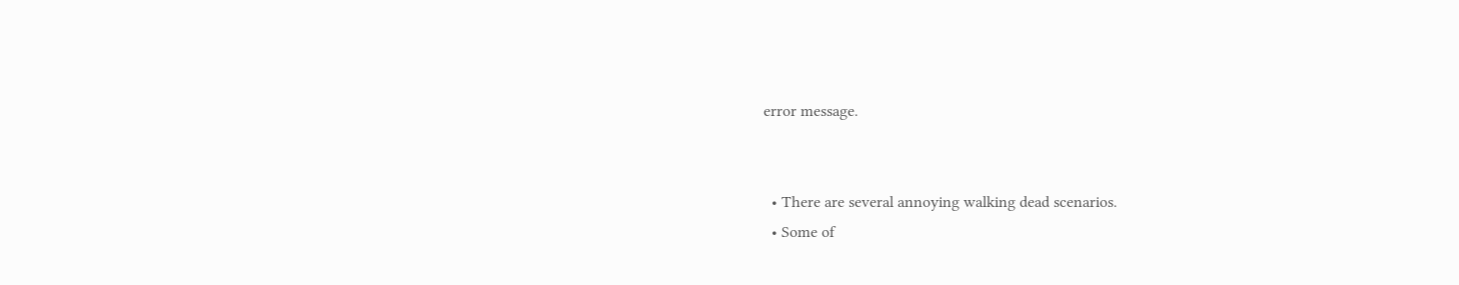error message.


  • There are several annoying walking dead scenarios.
  • Some of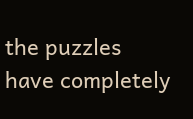the puzzles have completely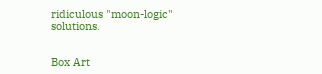ridiculous "moon-logic" solutions.


Box Art